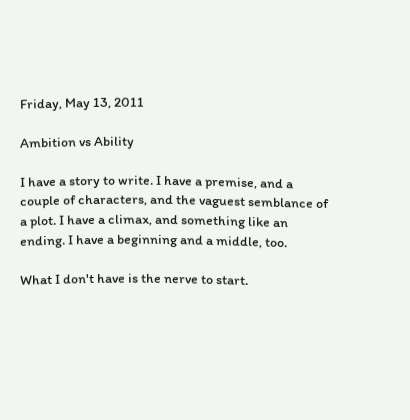Friday, May 13, 2011

Ambition vs Ability

I have a story to write. I have a premise, and a couple of characters, and the vaguest semblance of a plot. I have a climax, and something like an ending. I have a beginning and a middle, too.

What I don't have is the nerve to start.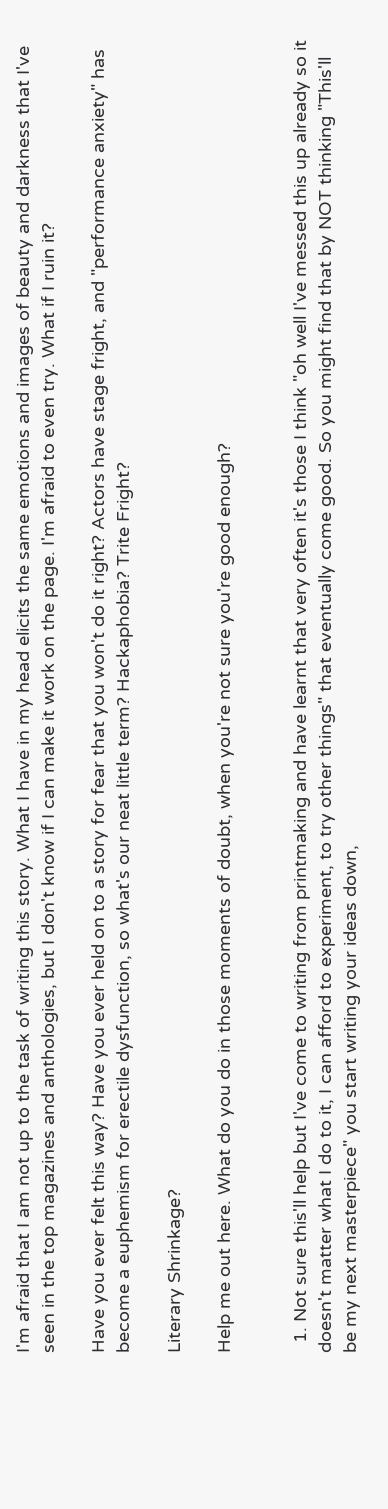I'm afraid that I am not up to the task of writing this story. What I have in my head elicits the same emotions and images of beauty and darkness that I've seen in the top magazines and anthologies, but I don't know if I can make it work on the page. I'm afraid to even try. What if I ruin it?

Have you ever felt this way? Have you ever held on to a story for fear that you won't do it right? Actors have stage fright, and "performance anxiety" has become a euphemism for erectile dysfunction, so what's our neat little term? Hackaphobia? Trite Fright?

Literary Shrinkage?

Help me out here. What do you do in those moments of doubt, when you're not sure you're good enough?


  1. Not sure this'll help but I've come to writing from printmaking and have learnt that very often it's those I think "oh well I've messed this up already so it doesn't matter what I do to it, I can afford to experiment, to try other things" that eventually come good. So you might find that by NOT thinking "This'll be my next masterpiece" you start writing your ideas down,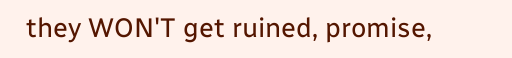they WON'T get ruined, promise,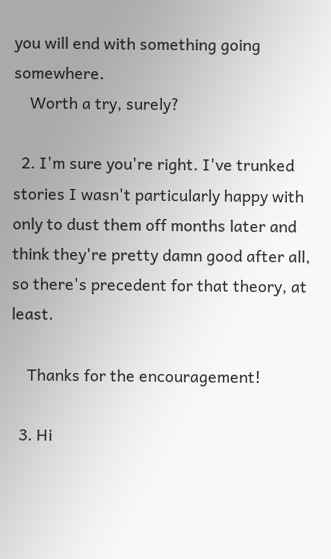you will end with something going somewhere.
    Worth a try, surely?

  2. I'm sure you're right. I've trunked stories I wasn't particularly happy with only to dust them off months later and think they're pretty damn good after all, so there's precedent for that theory, at least.

    Thanks for the encouragement!

  3. Hi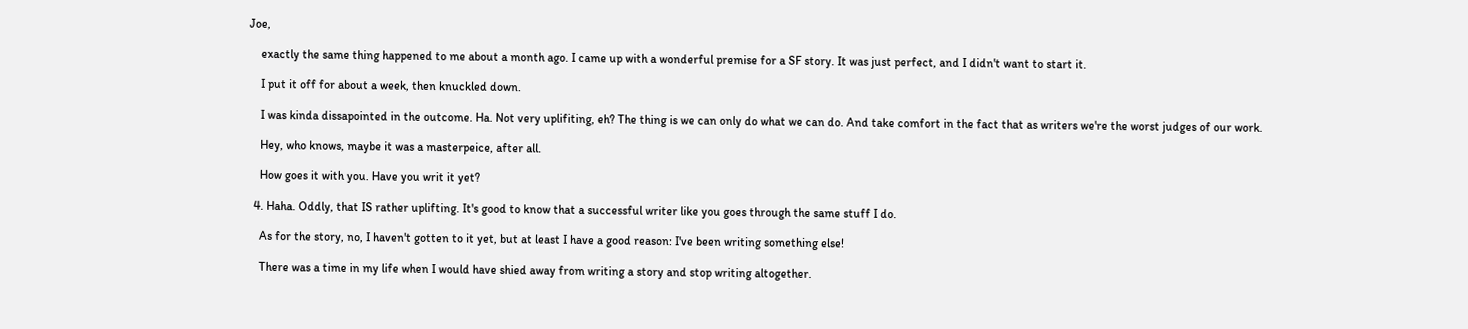Joe,

    exactly the same thing happened to me about a month ago. I came up with a wonderful premise for a SF story. It was just perfect, and I didn't want to start it.

    I put it off for about a week, then knuckled down.

    I was kinda dissapointed in the outcome. Ha. Not very uplifiting, eh? The thing is we can only do what we can do. And take comfort in the fact that as writers we're the worst judges of our work.

    Hey, who knows, maybe it was a masterpeice, after all.

    How goes it with you. Have you writ it yet?

  4. Haha. Oddly, that IS rather uplifting. It's good to know that a successful writer like you goes through the same stuff I do.

    As for the story, no, I haven't gotten to it yet, but at least I have a good reason: I've been writing something else!

    There was a time in my life when I would have shied away from writing a story and stop writing altogether.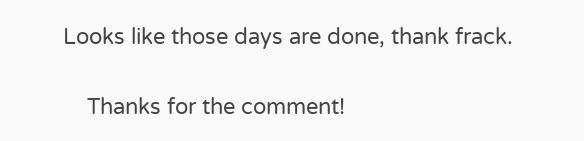Looks like those days are done, thank frack.

    Thanks for the comment!